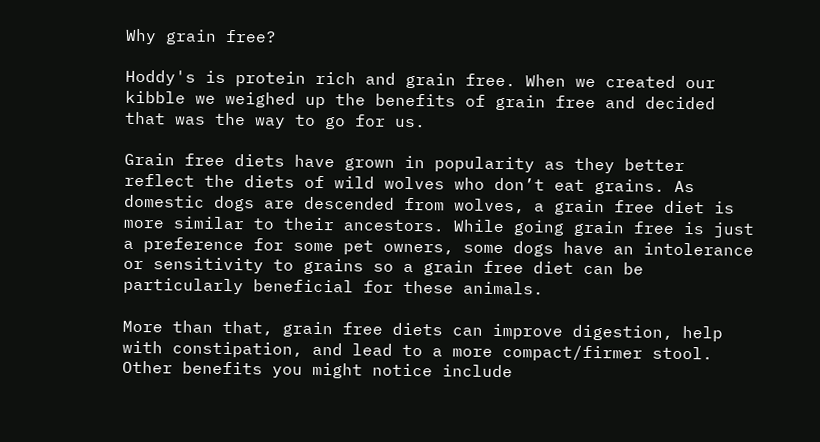Why grain free?

Hoddy's is protein rich and grain free. When we created our kibble we weighed up the benefits of grain free and decided that was the way to go for us.

Grain free diets have grown in popularity as they better reflect the diets of wild wolves who don’t eat grains. As domestic dogs are descended from wolves, a grain free diet is more similar to their ancestors. While going grain free is just a preference for some pet owners, some dogs have an intolerance or sensitivity to grains so a grain free diet can be particularly beneficial for these animals.

More than that, grain free diets can improve digestion, help with constipation, and lead to a more compact/firmer stool. Other benefits you might notice include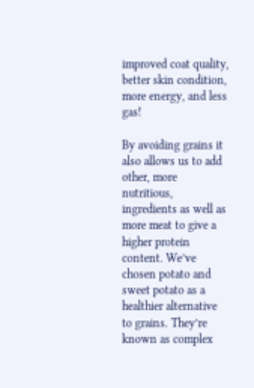improved coat quality, better skin condition, more energy, and less gas!

By avoiding grains it also allows us to add other, more nutritious, ingredients as well as more meat to give a higher protein content. We’ve chosen potato and sweet potato as a healthier alternative to grains. They’re known as complex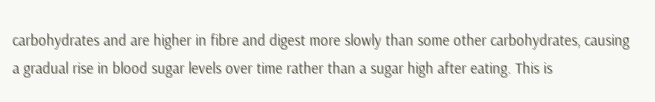carbohydrates and are higher in fibre and digest more slowly than some other carbohydrates, causing a gradual rise in blood sugar levels over time rather than a sugar high after eating. This is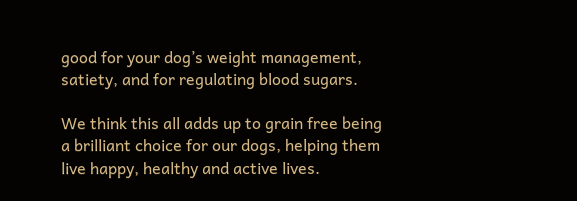good for your dog’s weight management, satiety, and for regulating blood sugars.

We think this all adds up to grain free being a brilliant choice for our dogs, helping them live happy, healthy and active lives.